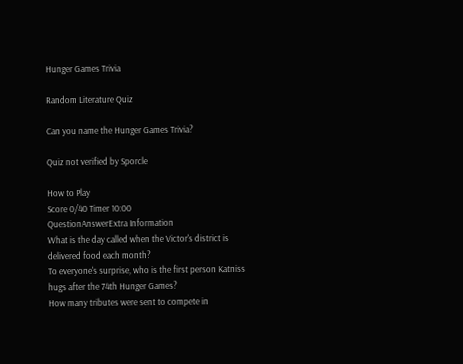Hunger Games Trivia

Random Literature Quiz

Can you name the Hunger Games Trivia?

Quiz not verified by Sporcle

How to Play
Score 0/40 Timer 10:00
QuestionAnswerExtra Information
What is the day called when the Victor's district is delivered food each month?
To everyone's surprise, who is the first person Katniss hugs after the 74th Hunger Games?
How many tributes were sent to compete in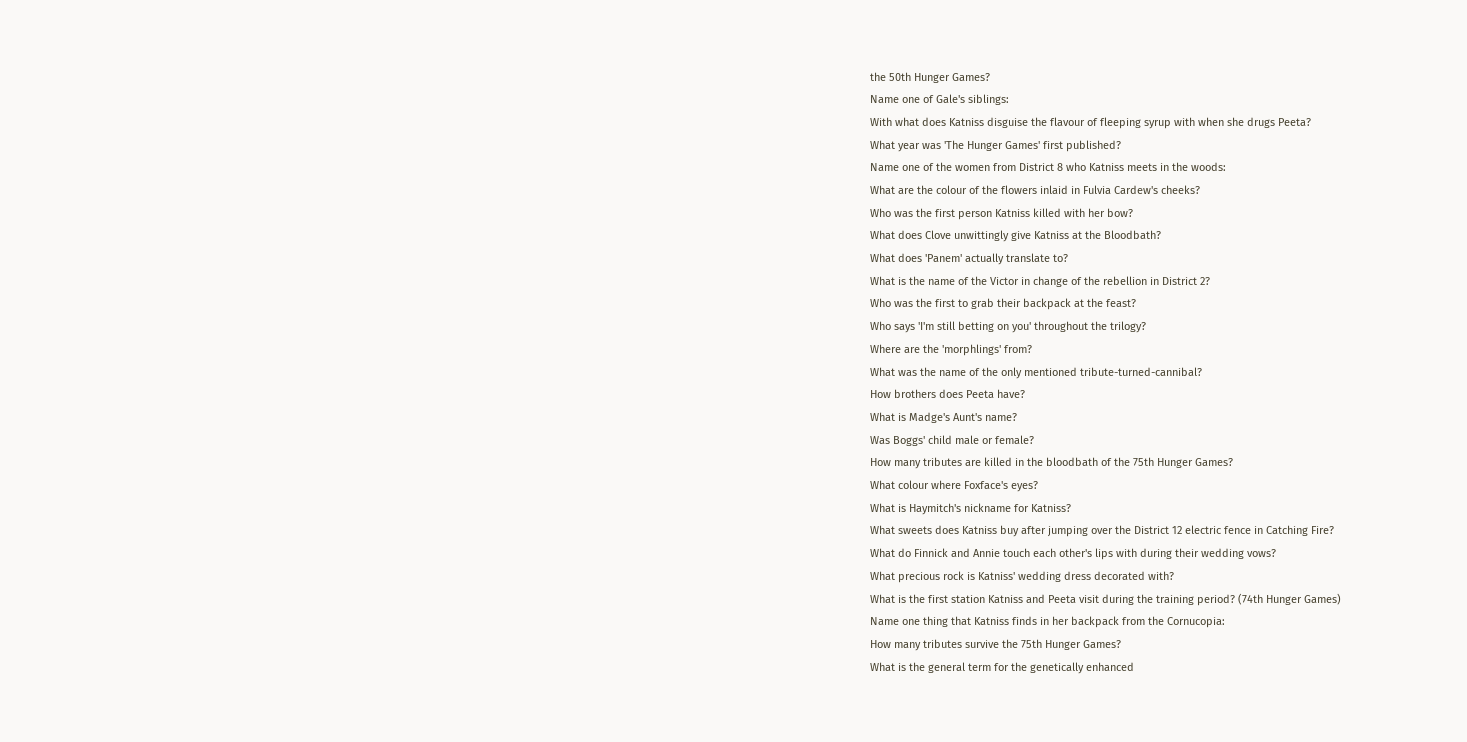the 50th Hunger Games?
Name one of Gale's siblings:
With what does Katniss disguise the flavour of fleeping syrup with when she drugs Peeta?
What year was 'The Hunger Games' first published?
Name one of the women from District 8 who Katniss meets in the woods:
What are the colour of the flowers inlaid in Fulvia Cardew's cheeks?
Who was the first person Katniss killed with her bow?
What does Clove unwittingly give Katniss at the Bloodbath?
What does 'Panem' actually translate to?
What is the name of the Victor in change of the rebellion in District 2?
Who was the first to grab their backpack at the feast?
Who says 'I'm still betting on you' throughout the trilogy?
Where are the 'morphlings' from?
What was the name of the only mentioned tribute-turned-cannibal?
How brothers does Peeta have?
What is Madge's Aunt's name?
Was Boggs' child male or female?
How many tributes are killed in the bloodbath of the 75th Hunger Games?
What colour where Foxface's eyes?
What is Haymitch's nickname for Katniss?
What sweets does Katniss buy after jumping over the District 12 electric fence in Catching Fire?
What do Finnick and Annie touch each other's lips with during their wedding vows?
What precious rock is Katniss' wedding dress decorated with?
What is the first station Katniss and Peeta visit during the training period? (74th Hunger Games)
Name one thing that Katniss finds in her backpack from the Cornucopia:
How many tributes survive the 75th Hunger Games?
What is the general term for the genetically enhanced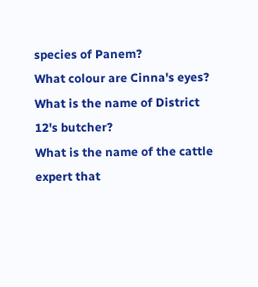species of Panem?
What colour are Cinna's eyes?
What is the name of District 12's butcher?
What is the name of the cattle expert that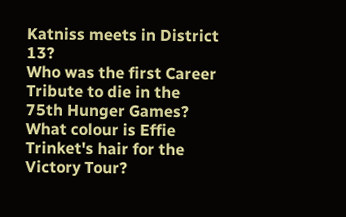Katniss meets in District 13?
Who was the first Career Tribute to die in the 75th Hunger Games?
What colour is Effie Trinket's hair for the Victory Tour?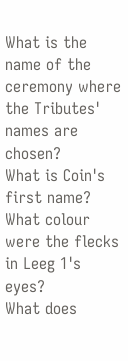What is the name of the ceremony where the Tributes' names are chosen?
What is Coin's first name?
What colour were the flecks in Leeg 1's eyes?
What does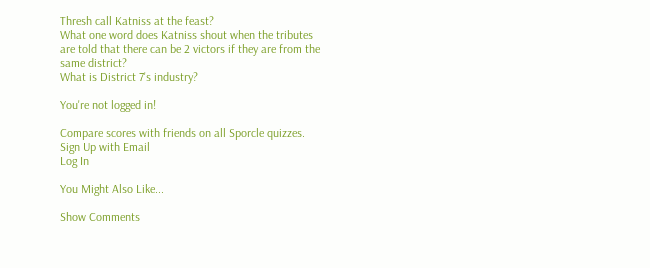Thresh call Katniss at the feast?
What one word does Katniss shout when the tributes are told that there can be 2 victors if they are from the same district?
What is District 7's industry?

You're not logged in!

Compare scores with friends on all Sporcle quizzes.
Sign Up with Email
Log In

You Might Also Like...

Show Comments